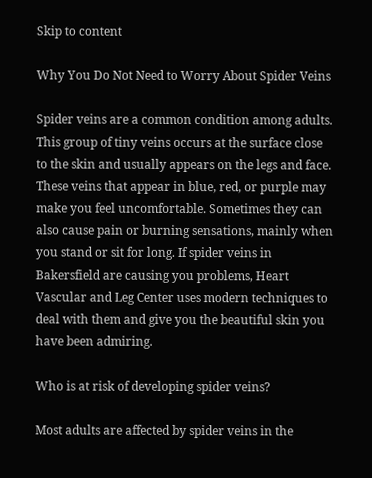Skip to content

Why You Do Not Need to Worry About Spider Veins

Spider veins are a common condition among adults. This group of tiny veins occurs at the surface close to the skin and usually appears on the legs and face. These veins that appear in blue, red, or purple may make you feel uncomfortable. Sometimes they can also cause pain or burning sensations, mainly when you stand or sit for long. If spider veins in Bakersfield are causing you problems, Heart Vascular and Leg Center uses modern techniques to deal with them and give you the beautiful skin you have been admiring.

Who is at risk of developing spider veins?

Most adults are affected by spider veins in the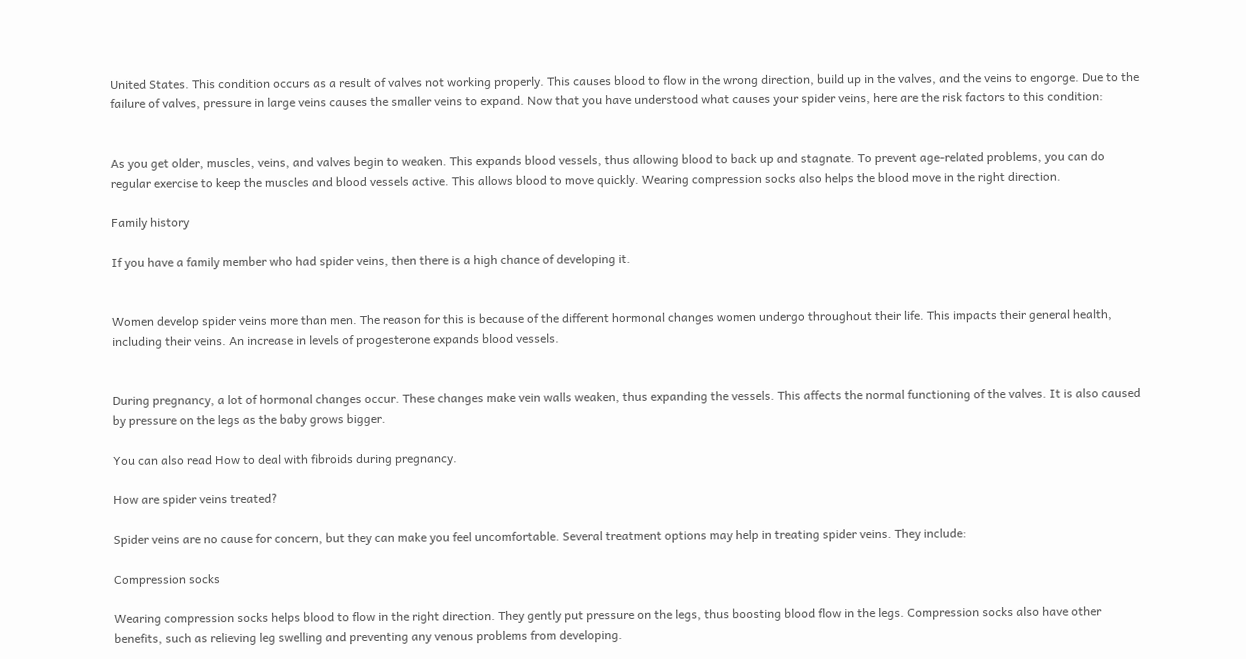United States. This condition occurs as a result of valves not working properly. This causes blood to flow in the wrong direction, build up in the valves, and the veins to engorge. Due to the failure of valves, pressure in large veins causes the smaller veins to expand. Now that you have understood what causes your spider veins, here are the risk factors to this condition:


As you get older, muscles, veins, and valves begin to weaken. This expands blood vessels, thus allowing blood to back up and stagnate. To prevent age-related problems, you can do regular exercise to keep the muscles and blood vessels active. This allows blood to move quickly. Wearing compression socks also helps the blood move in the right direction.

Family history

If you have a family member who had spider veins, then there is a high chance of developing it.


Women develop spider veins more than men. The reason for this is because of the different hormonal changes women undergo throughout their life. This impacts their general health, including their veins. An increase in levels of progesterone expands blood vessels.


During pregnancy, a lot of hormonal changes occur. These changes make vein walls weaken, thus expanding the vessels. This affects the normal functioning of the valves. It is also caused by pressure on the legs as the baby grows bigger.

You can also read How to deal with fibroids during pregnancy.

How are spider veins treated?

Spider veins are no cause for concern, but they can make you feel uncomfortable. Several treatment options may help in treating spider veins. They include:

Compression socks

Wearing compression socks helps blood to flow in the right direction. They gently put pressure on the legs, thus boosting blood flow in the legs. Compression socks also have other benefits, such as relieving leg swelling and preventing any venous problems from developing.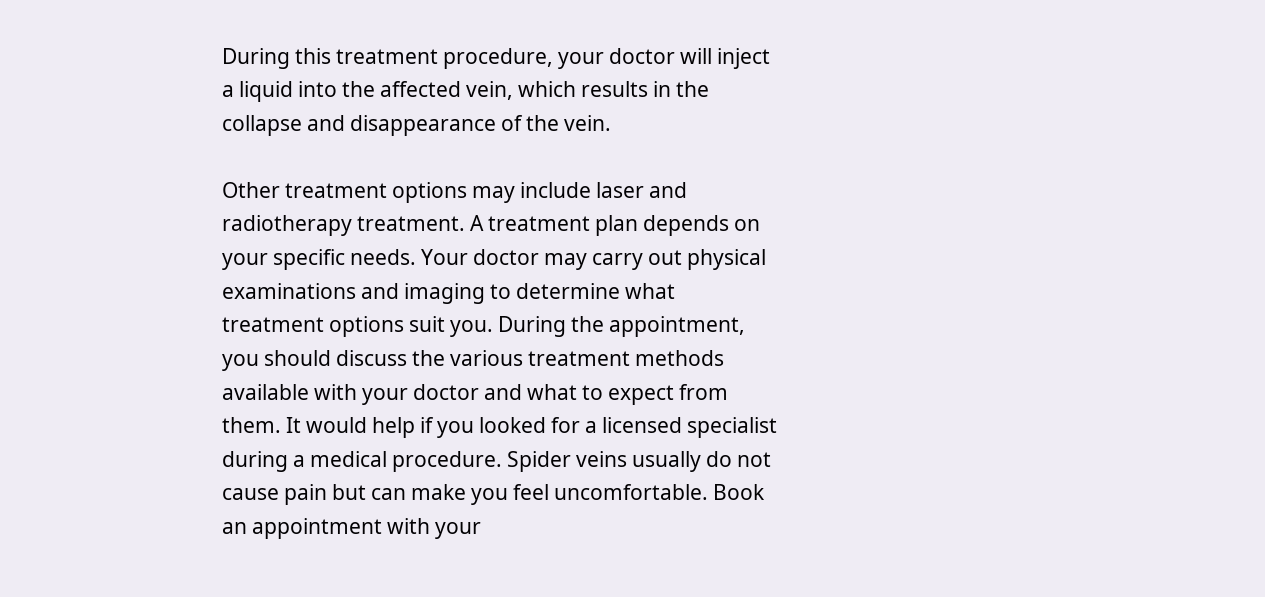During this treatment procedure, your doctor will inject a liquid into the affected vein, which results in the collapse and disappearance of the vein.

Other treatment options may include laser and radiotherapy treatment. A treatment plan depends on your specific needs. Your doctor may carry out physical examinations and imaging to determine what treatment options suit you. During the appointment, you should discuss the various treatment methods available with your doctor and what to expect from them. It would help if you looked for a licensed specialist during a medical procedure. Spider veins usually do not cause pain but can make you feel uncomfortable. Book an appointment with your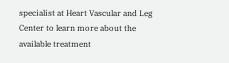specialist at Heart Vascular and Leg Center to learn more about the available treatment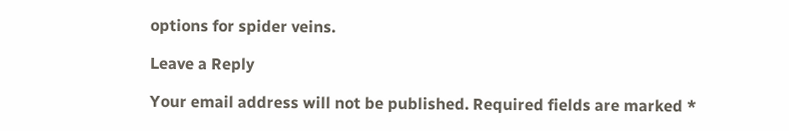options for spider veins.

Leave a Reply

Your email address will not be published. Required fields are marked *